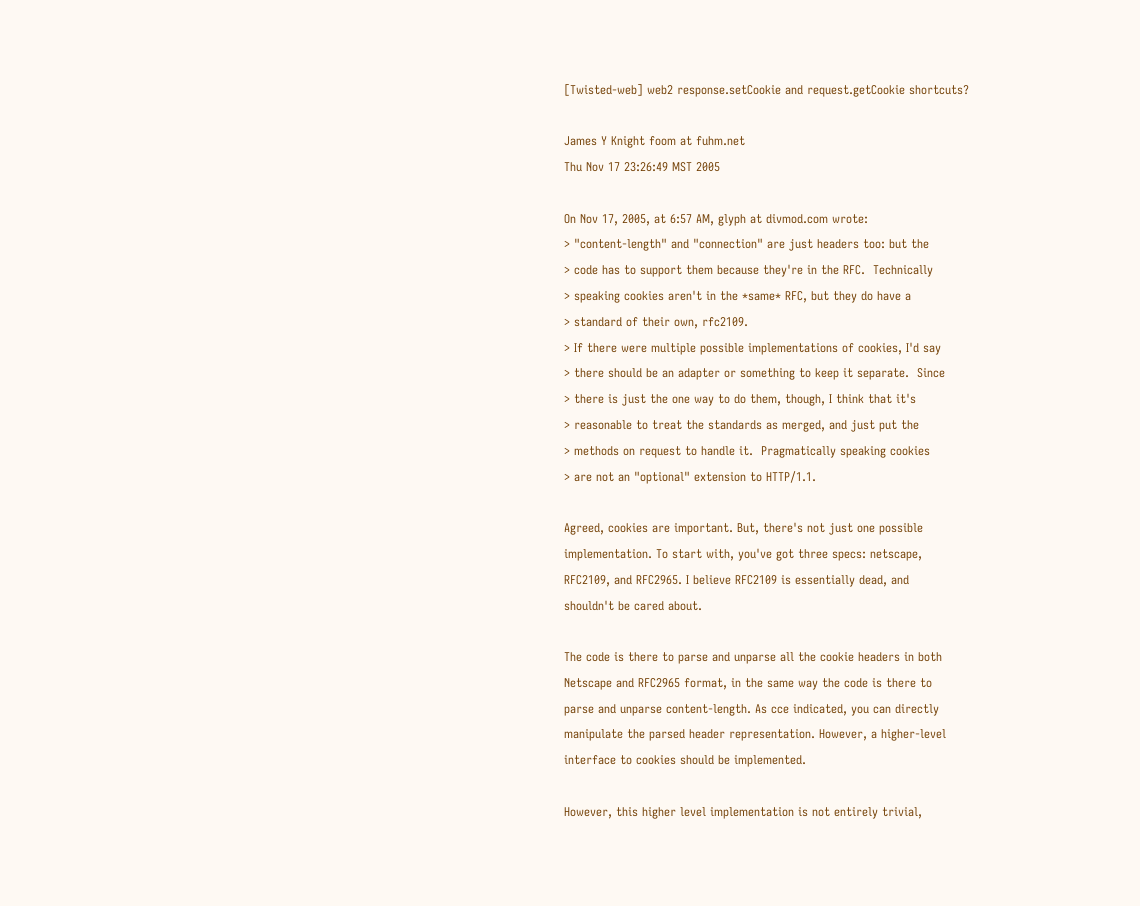[Twisted-web] web2 response.setCookie and request.getCookie shortcuts?

James Y Knight foom at fuhm.net
Thu Nov 17 23:26:49 MST 2005

On Nov 17, 2005, at 6:57 AM, glyph at divmod.com wrote:
> "content-length" and "connection" are just headers too: but the
> code has to support them because they're in the RFC.  Technically
> speaking cookies aren't in the *same* RFC, but they do have a
> standard of their own, rfc2109.
> If there were multiple possible implementations of cookies, I'd say
> there should be an adapter or something to keep it separate.  Since
> there is just the one way to do them, though, I think that it's
> reasonable to treat the standards as merged, and just put the
> methods on request to handle it.  Pragmatically speaking cookies
> are not an "optional" extension to HTTP/1.1.

Agreed, cookies are important. But, there's not just one possible
implementation. To start with, you've got three specs: netscape,
RFC2109, and RFC2965. I believe RFC2109 is essentially dead, and
shouldn't be cared about.

The code is there to parse and unparse all the cookie headers in both
Netscape and RFC2965 format, in the same way the code is there to
parse and unparse content-length. As cce indicated, you can directly
manipulate the parsed header representation. However, a higher-level
interface to cookies should be implemented.

However, this higher level implementation is not entirely trivial,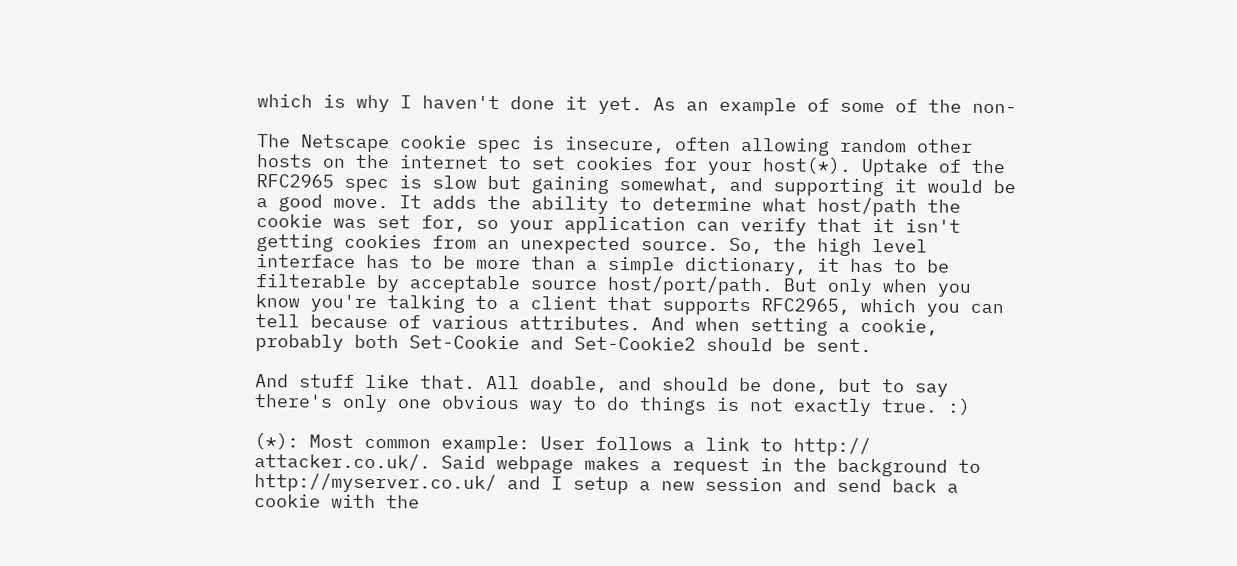which is why I haven't done it yet. As an example of some of the non-

The Netscape cookie spec is insecure, often allowing random other
hosts on the internet to set cookies for your host(*). Uptake of the
RFC2965 spec is slow but gaining somewhat, and supporting it would be
a good move. It adds the ability to determine what host/path the
cookie was set for, so your application can verify that it isn't
getting cookies from an unexpected source. So, the high level
interface has to be more than a simple dictionary, it has to be
filterable by acceptable source host/port/path. But only when you
know you're talking to a client that supports RFC2965, which you can
tell because of various attributes. And when setting a cookie,
probably both Set-Cookie and Set-Cookie2 should be sent.

And stuff like that. All doable, and should be done, but to say
there's only one obvious way to do things is not exactly true. :)

(*): Most common example: User follows a link to http://
attacker.co.uk/. Said webpage makes a request in the background to
http://myserver.co.uk/ and I setup a new session and send back a
cookie with the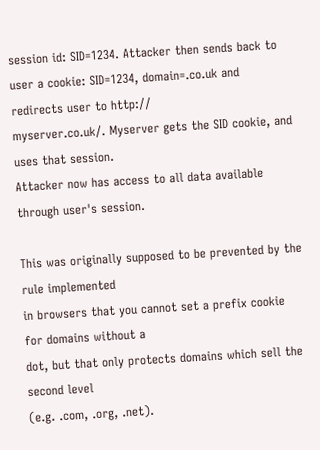session id: SID=1234. Attacker then sends back to
user a cookie: SID=1234, domain=.co.uk and redirects user to http://
myserver.co.uk/. Myserver gets the SID cookie, and uses that session.
Attacker now has access to all data available through user's session.

This was originally supposed to be prevented by the rule implemented
in browsers that you cannot set a prefix cookie for domains without a
dot, but that only protects domains which sell the second level
(e.g. .com, .org, .net).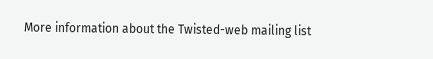More information about the Twisted-web mailing list